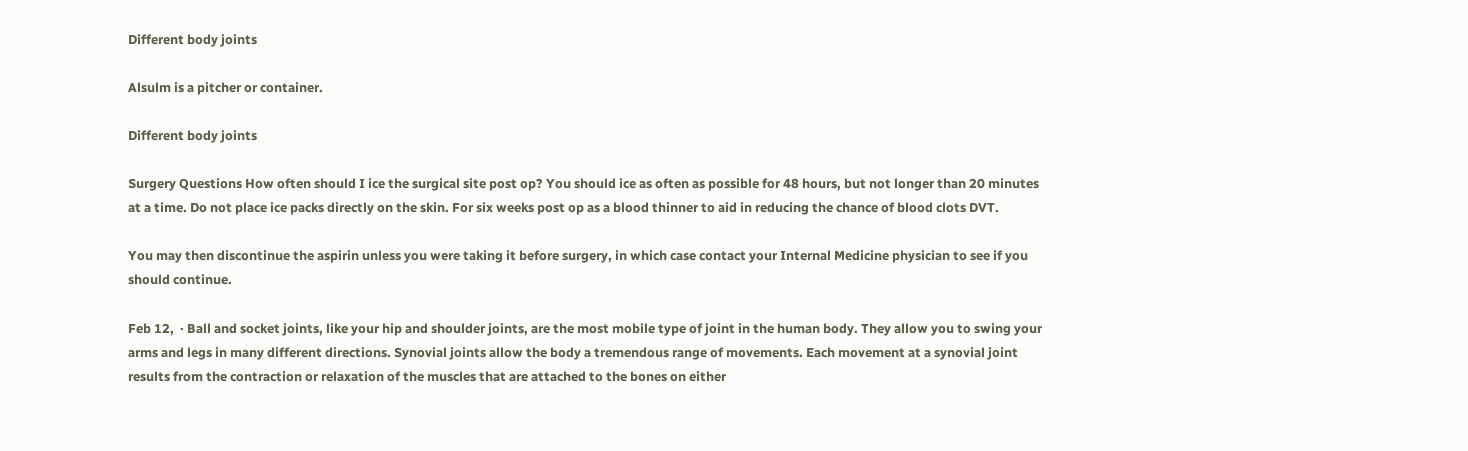Different body joints

Alsulm is a pitcher or container.

Different body joints

Surgery Questions How often should I ice the surgical site post op? You should ice as often as possible for 48 hours, but not longer than 20 minutes at a time. Do not place ice packs directly on the skin. For six weeks post op as a blood thinner to aid in reducing the chance of blood clots DVT.

You may then discontinue the aspirin unless you were taking it before surgery, in which case contact your Internal Medicine physician to see if you should continue.

Feb 12,  · Ball and socket joints, like your hip and shoulder joints, are the most mobile type of joint in the human body. They allow you to swing your arms and legs in many different directions. Synovial joints allow the body a tremendous range of movements. Each movement at a synovial joint results from the contraction or relaxation of the muscles that are attached to the bones on either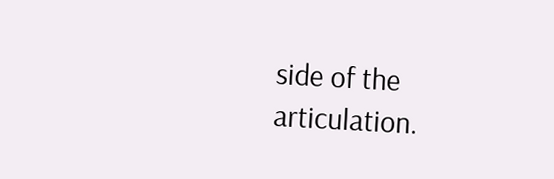side of the articulation.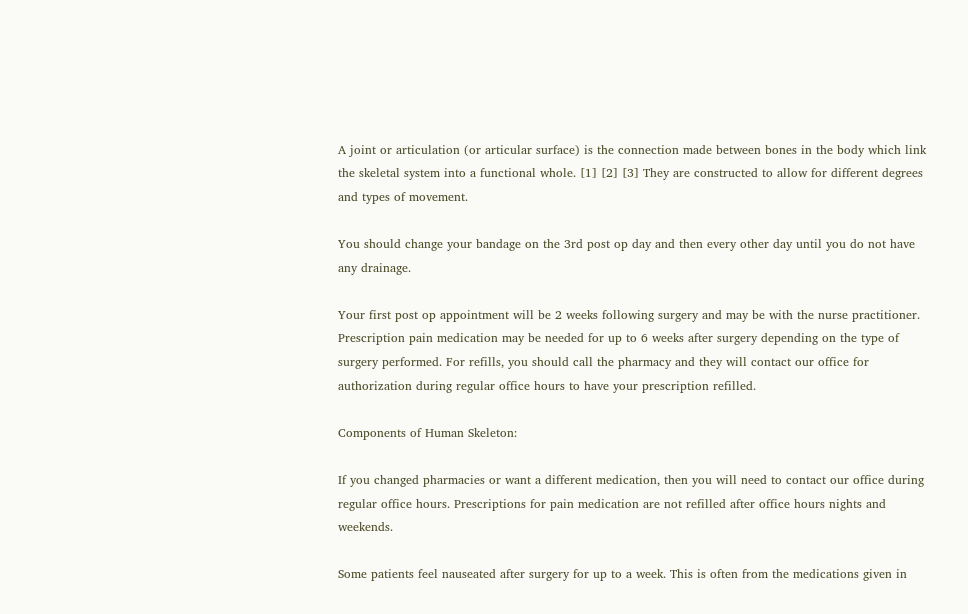A joint or articulation (or articular surface) is the connection made between bones in the body which link the skeletal system into a functional whole. [1] [2] [3] They are constructed to allow for different degrees and types of movement.

You should change your bandage on the 3rd post op day and then every other day until you do not have any drainage.

Your first post op appointment will be 2 weeks following surgery and may be with the nurse practitioner. Prescription pain medication may be needed for up to 6 weeks after surgery depending on the type of surgery performed. For refills, you should call the pharmacy and they will contact our office for authorization during regular office hours to have your prescription refilled.

Components of Human Skeleton:

If you changed pharmacies or want a different medication, then you will need to contact our office during regular office hours. Prescriptions for pain medication are not refilled after office hours nights and weekends.

Some patients feel nauseated after surgery for up to a week. This is often from the medications given in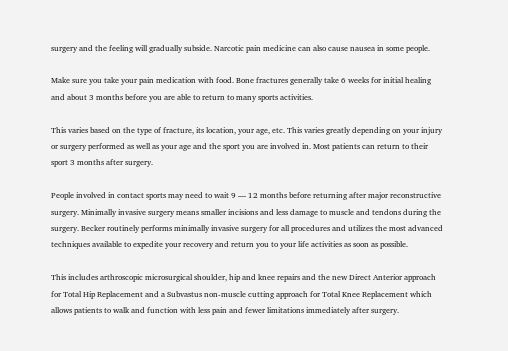surgery and the feeling will gradually subside. Narcotic pain medicine can also cause nausea in some people.

Make sure you take your pain medication with food. Bone fractures generally take 6 weeks for initial healing and about 3 months before you are able to return to many sports activities.

This varies based on the type of fracture, its location, your age, etc. This varies greatly depending on your injury or surgery performed as well as your age and the sport you are involved in. Most patients can return to their sport 3 months after surgery.

People involved in contact sports may need to wait 9 — 12 months before returning after major reconstructive surgery. Minimally invasive surgery means smaller incisions and less damage to muscle and tendons during the surgery. Becker routinely performs minimally invasive surgery for all procedures and utilizes the most advanced techniques available to expedite your recovery and return you to your life activities as soon as possible.

This includes arthroscopic microsurgical shoulder, hip and knee repairs and the new Direct Anterior approach for Total Hip Replacement and a Subvastus non-muscle cutting approach for Total Knee Replacement which allows patients to walk and function with less pain and fewer limitations immediately after surgery.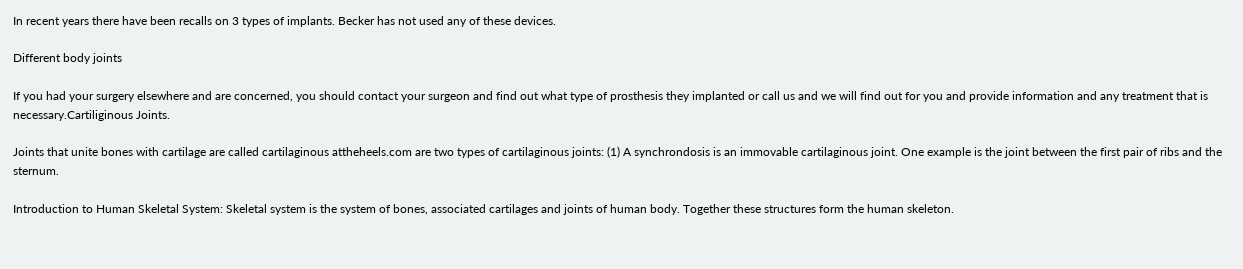In recent years there have been recalls on 3 types of implants. Becker has not used any of these devices.

Different body joints

If you had your surgery elsewhere and are concerned, you should contact your surgeon and find out what type of prosthesis they implanted or call us and we will find out for you and provide information and any treatment that is necessary.Cartiliginous Joints.

Joints that unite bones with cartilage are called cartilaginous attheheels.com are two types of cartilaginous joints: (1) A synchrondosis is an immovable cartilaginous joint. One example is the joint between the first pair of ribs and the sternum.

Introduction to Human Skeletal System: Skeletal system is the system of bones, associated cartilages and joints of human body. Together these structures form the human skeleton.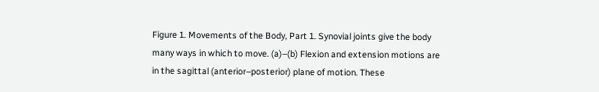Figure 1. Movements of the Body, Part 1. Synovial joints give the body many ways in which to move. (a)–(b) Flexion and extension motions are in the sagittal (anterior–posterior) plane of motion. These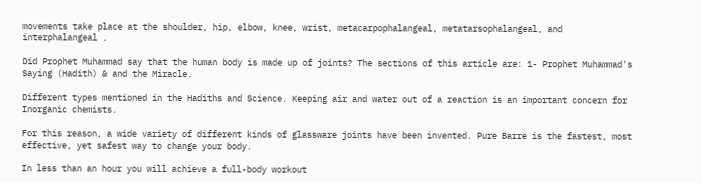movements take place at the shoulder, hip, elbow, knee, wrist, metacarpophalangeal, metatarsophalangeal, and interphalangeal .

Did Prophet Muhammad say that the human body is made up of joints? The sections of this article are: 1- Prophet Muhammad's Saying (Hadith) & and the Miracle.

Different types mentioned in the Hadiths and Science. Keeping air and water out of a reaction is an important concern for Inorganic chemists.

For this reason, a wide variety of different kinds of glassware joints have been invented. Pure Barre is the fastest, most effective, yet safest way to change your body.

In less than an hour you will achieve a full-body workout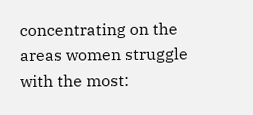concentrating on the areas women struggle with the most: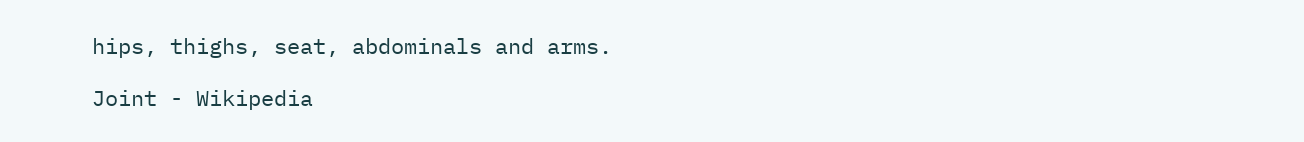hips, thighs, seat, abdominals and arms.

Joint - Wikipedia